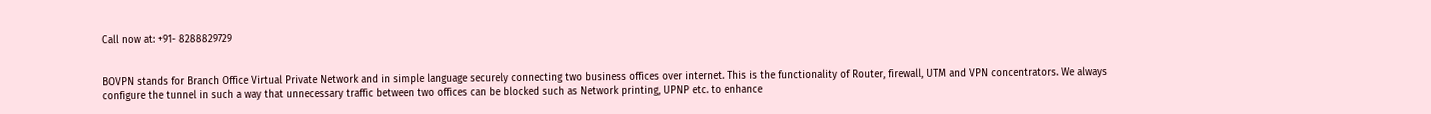Call now at: +91- 8288829729


BOVPN stands for Branch Office Virtual Private Network and in simple language securely connecting two business offices over internet. This is the functionality of Router, firewall, UTM and VPN concentrators. We always configure the tunnel in such a way that unnecessary traffic between two offices can be blocked such as Network printing, UPNP etc. to enhance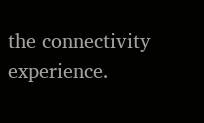the connectivity experience.